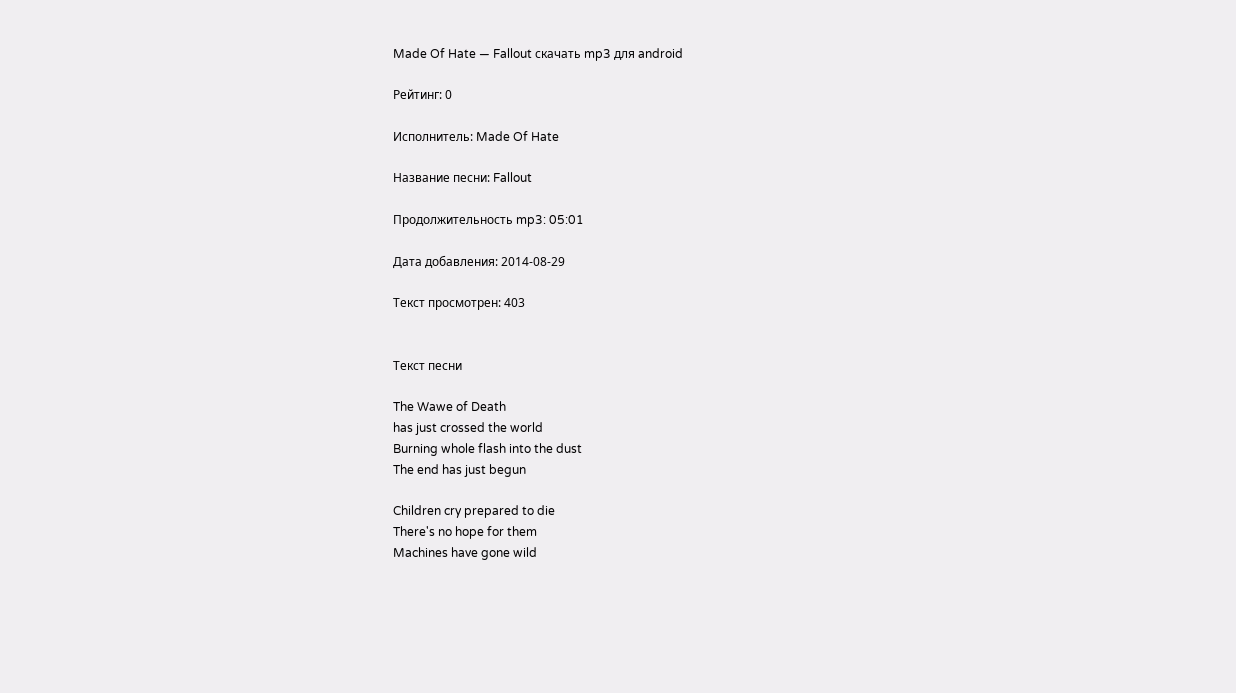Made Of Hate — Fallout скачать mp3 для android

Рейтинг: 0

Исполнитель: Made Of Hate

Название песни: Fallout

Продолжительность mp3: 05:01

Дата добавления: 2014-08-29

Текст просмотрен: 403


Текст песни

The Wawe of Death
has just crossed the world
Burning whole flash into the dust
The end has just begun

Children cry prepared to die
There's no hope for them
Machines have gone wild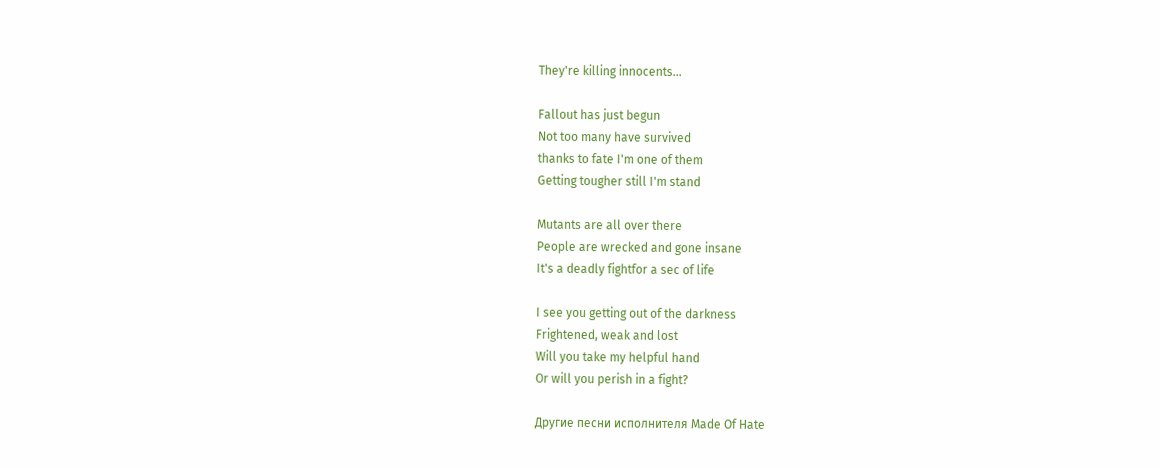They're killing innocents...

Fallout has just begun
Not too many have survived
thanks to fate I'm one of them
Getting tougher still I'm stand

Mutants are all over there
People are wrecked and gone insane
It's a deadly fightfor a sec of life

I see you getting out of the darkness
Frightened, weak and lost
Will you take my helpful hand
Or will you perish in a fight?

Другие песни исполнителя Made Of Hate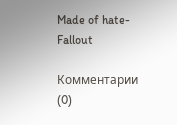Made of hate- Fallout

Комментарии (0)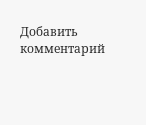Добавить комментарий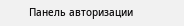Панель авторизации